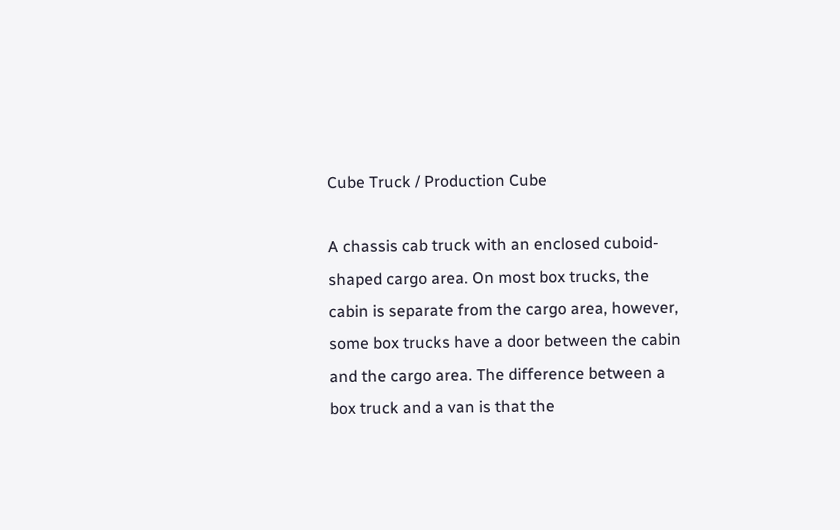Cube Truck / Production Cube

A chassis cab truck with an enclosed cuboid-shaped cargo area. On most box trucks, the cabin is separate from the cargo area, however, some box trucks have a door between the cabin and the cargo area. The difference between a box truck and a van is that the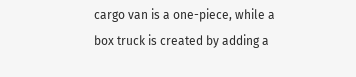cargo van is a one-piece, while a box truck is created by adding a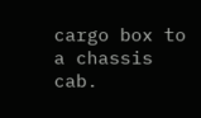cargo box to a chassis cab.